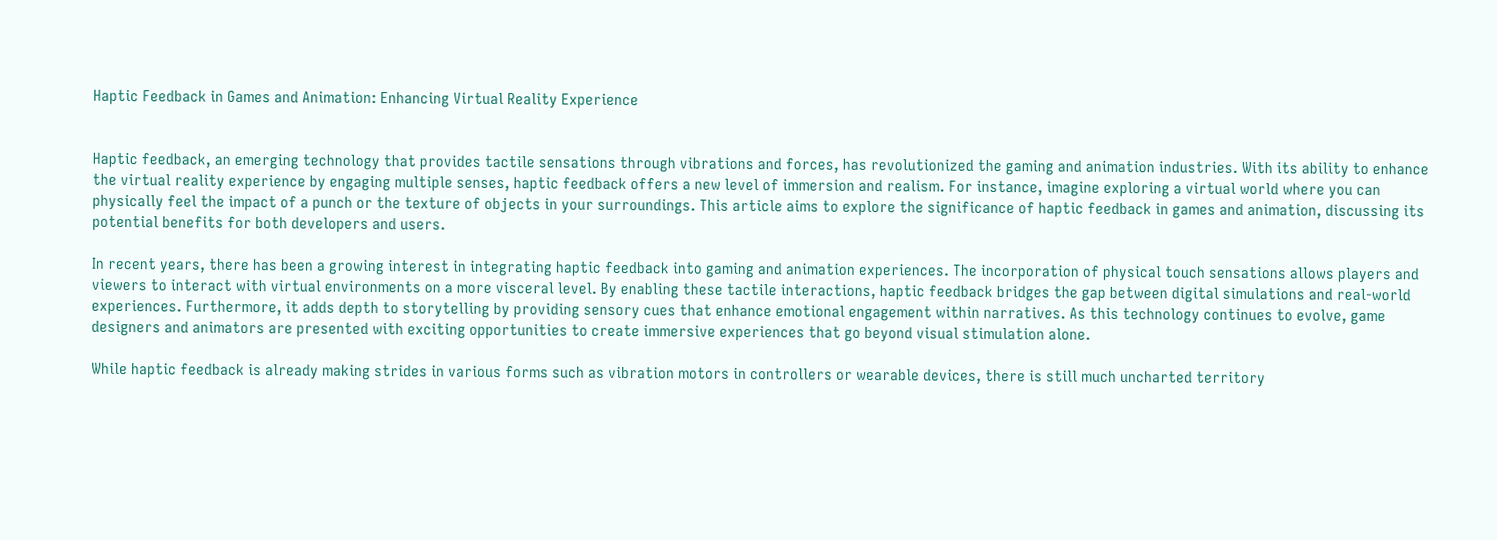Haptic Feedback in Games and Animation: Enhancing Virtual Reality Experience


Haptic feedback, an emerging technology that provides tactile sensations through vibrations and forces, has revolutionized the gaming and animation industries. With its ability to enhance the virtual reality experience by engaging multiple senses, haptic feedback offers a new level of immersion and realism. For instance, imagine exploring a virtual world where you can physically feel the impact of a punch or the texture of objects in your surroundings. This article aims to explore the significance of haptic feedback in games and animation, discussing its potential benefits for both developers and users.

In recent years, there has been a growing interest in integrating haptic feedback into gaming and animation experiences. The incorporation of physical touch sensations allows players and viewers to interact with virtual environments on a more visceral level. By enabling these tactile interactions, haptic feedback bridges the gap between digital simulations and real-world experiences. Furthermore, it adds depth to storytelling by providing sensory cues that enhance emotional engagement within narratives. As this technology continues to evolve, game designers and animators are presented with exciting opportunities to create immersive experiences that go beyond visual stimulation alone.

While haptic feedback is already making strides in various forms such as vibration motors in controllers or wearable devices, there is still much uncharted territory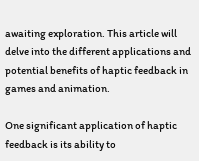awaiting exploration. This article will delve into the different applications and potential benefits of haptic feedback in games and animation.

One significant application of haptic feedback is its ability to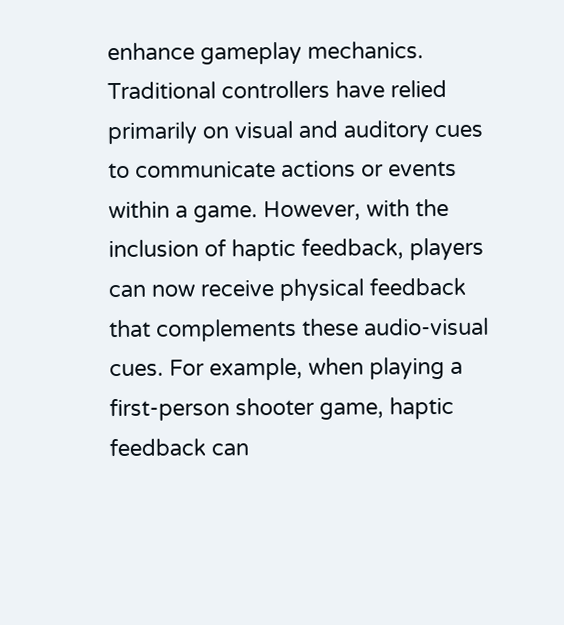enhance gameplay mechanics. Traditional controllers have relied primarily on visual and auditory cues to communicate actions or events within a game. However, with the inclusion of haptic feedback, players can now receive physical feedback that complements these audio-visual cues. For example, when playing a first-person shooter game, haptic feedback can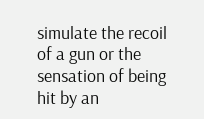simulate the recoil of a gun or the sensation of being hit by an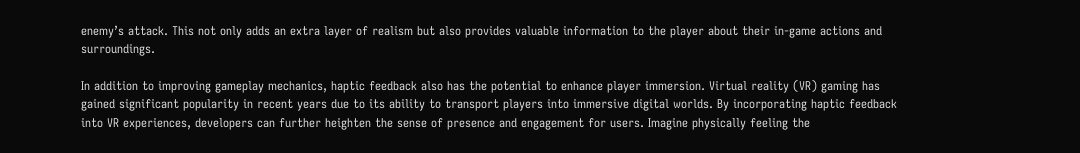enemy’s attack. This not only adds an extra layer of realism but also provides valuable information to the player about their in-game actions and surroundings.

In addition to improving gameplay mechanics, haptic feedback also has the potential to enhance player immersion. Virtual reality (VR) gaming has gained significant popularity in recent years due to its ability to transport players into immersive digital worlds. By incorporating haptic feedback into VR experiences, developers can further heighten the sense of presence and engagement for users. Imagine physically feeling the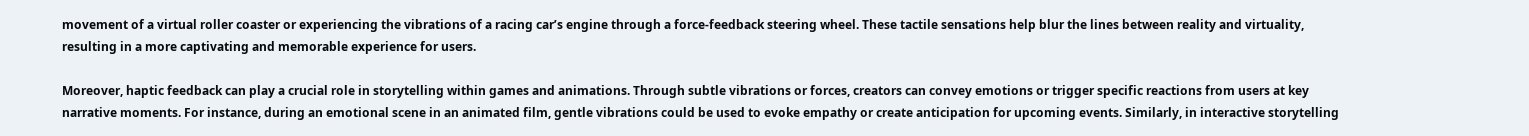movement of a virtual roller coaster or experiencing the vibrations of a racing car’s engine through a force-feedback steering wheel. These tactile sensations help blur the lines between reality and virtuality, resulting in a more captivating and memorable experience for users.

Moreover, haptic feedback can play a crucial role in storytelling within games and animations. Through subtle vibrations or forces, creators can convey emotions or trigger specific reactions from users at key narrative moments. For instance, during an emotional scene in an animated film, gentle vibrations could be used to evoke empathy or create anticipation for upcoming events. Similarly, in interactive storytelling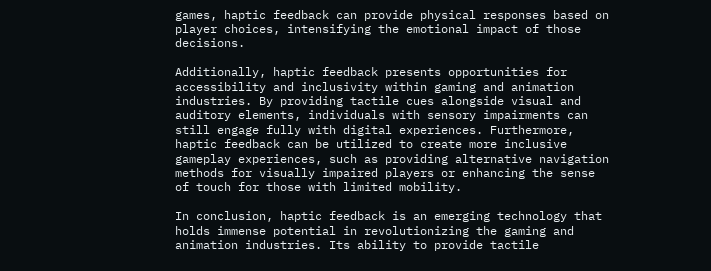games, haptic feedback can provide physical responses based on player choices, intensifying the emotional impact of those decisions.

Additionally, haptic feedback presents opportunities for accessibility and inclusivity within gaming and animation industries. By providing tactile cues alongside visual and auditory elements, individuals with sensory impairments can still engage fully with digital experiences. Furthermore, haptic feedback can be utilized to create more inclusive gameplay experiences, such as providing alternative navigation methods for visually impaired players or enhancing the sense of touch for those with limited mobility.

In conclusion, haptic feedback is an emerging technology that holds immense potential in revolutionizing the gaming and animation industries. Its ability to provide tactile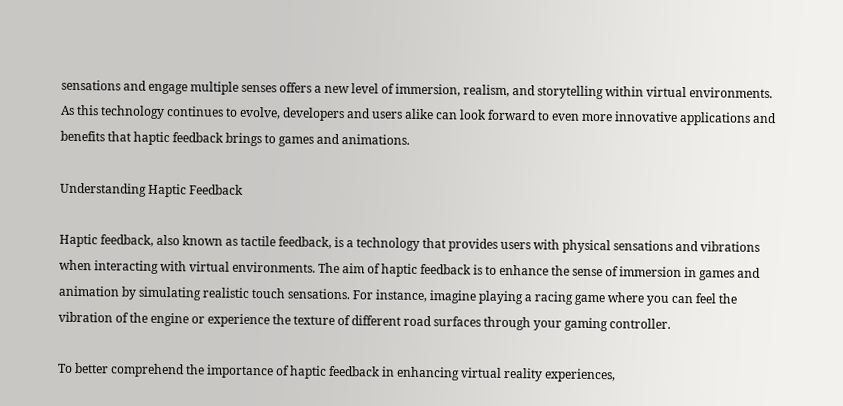sensations and engage multiple senses offers a new level of immersion, realism, and storytelling within virtual environments. As this technology continues to evolve, developers and users alike can look forward to even more innovative applications and benefits that haptic feedback brings to games and animations.

Understanding Haptic Feedback

Haptic feedback, also known as tactile feedback, is a technology that provides users with physical sensations and vibrations when interacting with virtual environments. The aim of haptic feedback is to enhance the sense of immersion in games and animation by simulating realistic touch sensations. For instance, imagine playing a racing game where you can feel the vibration of the engine or experience the texture of different road surfaces through your gaming controller.

To better comprehend the importance of haptic feedback in enhancing virtual reality experiences,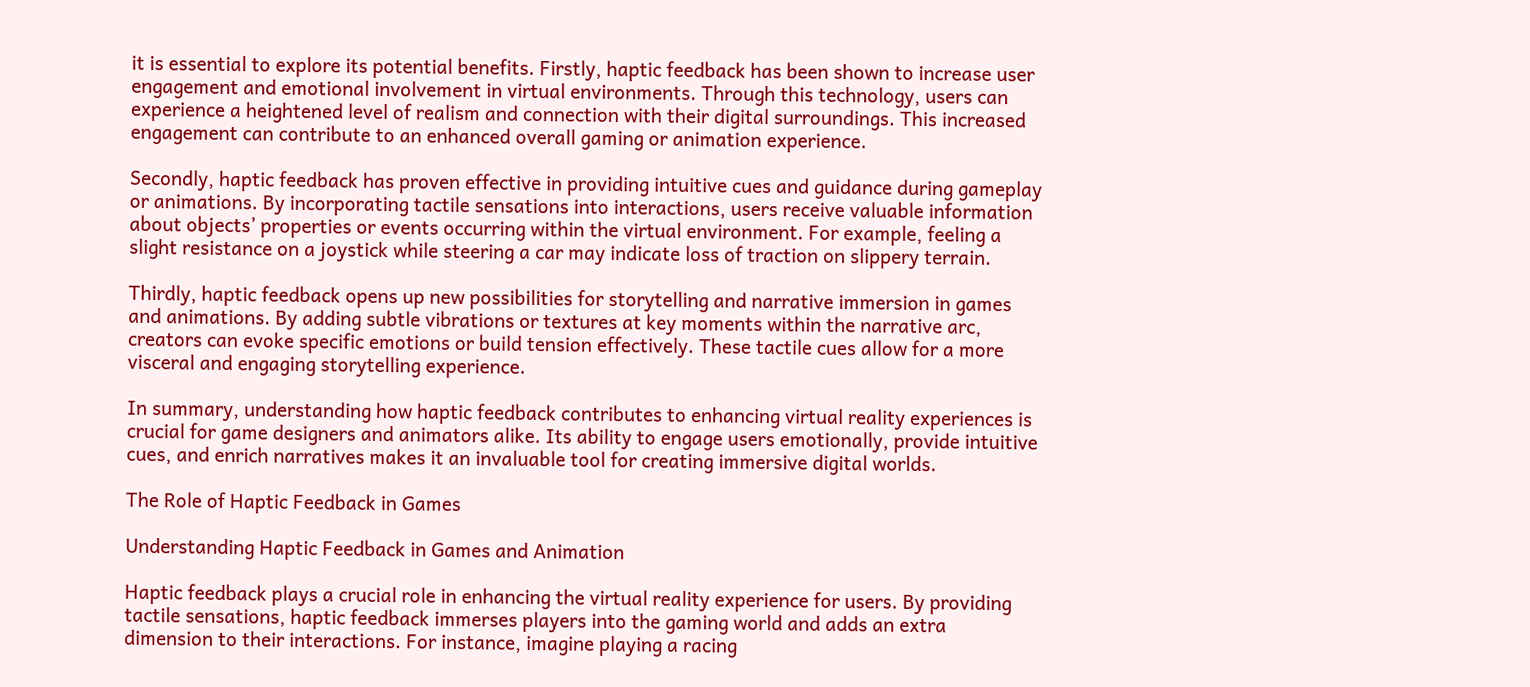it is essential to explore its potential benefits. Firstly, haptic feedback has been shown to increase user engagement and emotional involvement in virtual environments. Through this technology, users can experience a heightened level of realism and connection with their digital surroundings. This increased engagement can contribute to an enhanced overall gaming or animation experience.

Secondly, haptic feedback has proven effective in providing intuitive cues and guidance during gameplay or animations. By incorporating tactile sensations into interactions, users receive valuable information about objects’ properties or events occurring within the virtual environment. For example, feeling a slight resistance on a joystick while steering a car may indicate loss of traction on slippery terrain.

Thirdly, haptic feedback opens up new possibilities for storytelling and narrative immersion in games and animations. By adding subtle vibrations or textures at key moments within the narrative arc, creators can evoke specific emotions or build tension effectively. These tactile cues allow for a more visceral and engaging storytelling experience.

In summary, understanding how haptic feedback contributes to enhancing virtual reality experiences is crucial for game designers and animators alike. Its ability to engage users emotionally, provide intuitive cues, and enrich narratives makes it an invaluable tool for creating immersive digital worlds.

The Role of Haptic Feedback in Games

Understanding Haptic Feedback in Games and Animation

Haptic feedback plays a crucial role in enhancing the virtual reality experience for users. By providing tactile sensations, haptic feedback immerses players into the gaming world and adds an extra dimension to their interactions. For instance, imagine playing a racing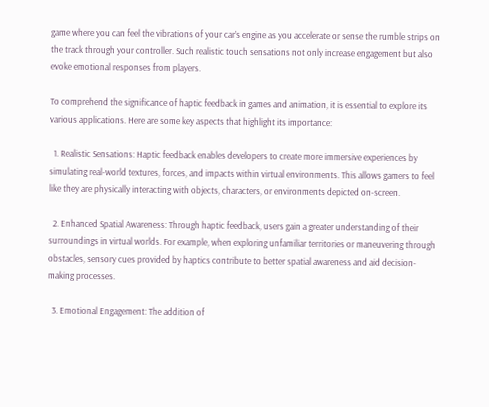game where you can feel the vibrations of your car’s engine as you accelerate or sense the rumble strips on the track through your controller. Such realistic touch sensations not only increase engagement but also evoke emotional responses from players.

To comprehend the significance of haptic feedback in games and animation, it is essential to explore its various applications. Here are some key aspects that highlight its importance:

  1. Realistic Sensations: Haptic feedback enables developers to create more immersive experiences by simulating real-world textures, forces, and impacts within virtual environments. This allows gamers to feel like they are physically interacting with objects, characters, or environments depicted on-screen.

  2. Enhanced Spatial Awareness: Through haptic feedback, users gain a greater understanding of their surroundings in virtual worlds. For example, when exploring unfamiliar territories or maneuvering through obstacles, sensory cues provided by haptics contribute to better spatial awareness and aid decision-making processes.

  3. Emotional Engagement: The addition of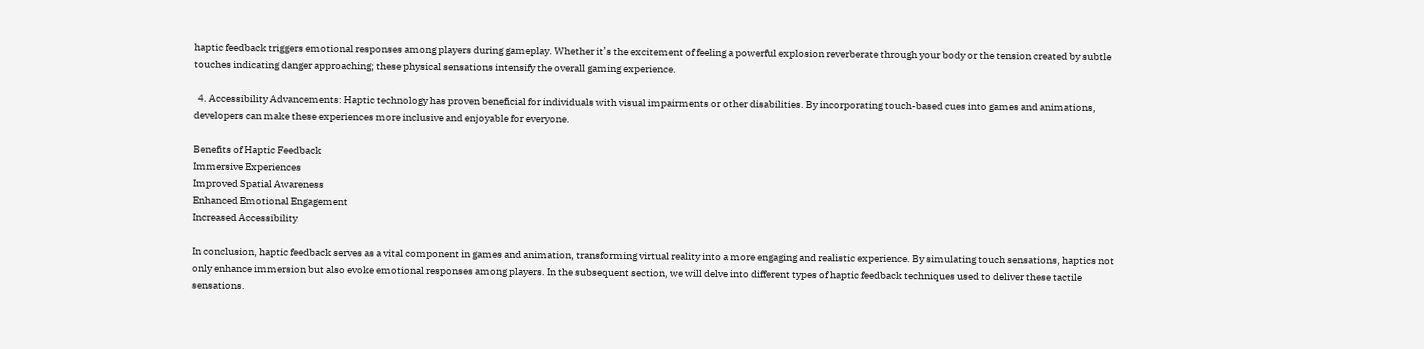haptic feedback triggers emotional responses among players during gameplay. Whether it’s the excitement of feeling a powerful explosion reverberate through your body or the tension created by subtle touches indicating danger approaching; these physical sensations intensify the overall gaming experience.

  4. Accessibility Advancements: Haptic technology has proven beneficial for individuals with visual impairments or other disabilities. By incorporating touch-based cues into games and animations, developers can make these experiences more inclusive and enjoyable for everyone.

Benefits of Haptic Feedback
Immersive Experiences
Improved Spatial Awareness
Enhanced Emotional Engagement
Increased Accessibility

In conclusion, haptic feedback serves as a vital component in games and animation, transforming virtual reality into a more engaging and realistic experience. By simulating touch sensations, haptics not only enhance immersion but also evoke emotional responses among players. In the subsequent section, we will delve into different types of haptic feedback techniques used to deliver these tactile sensations.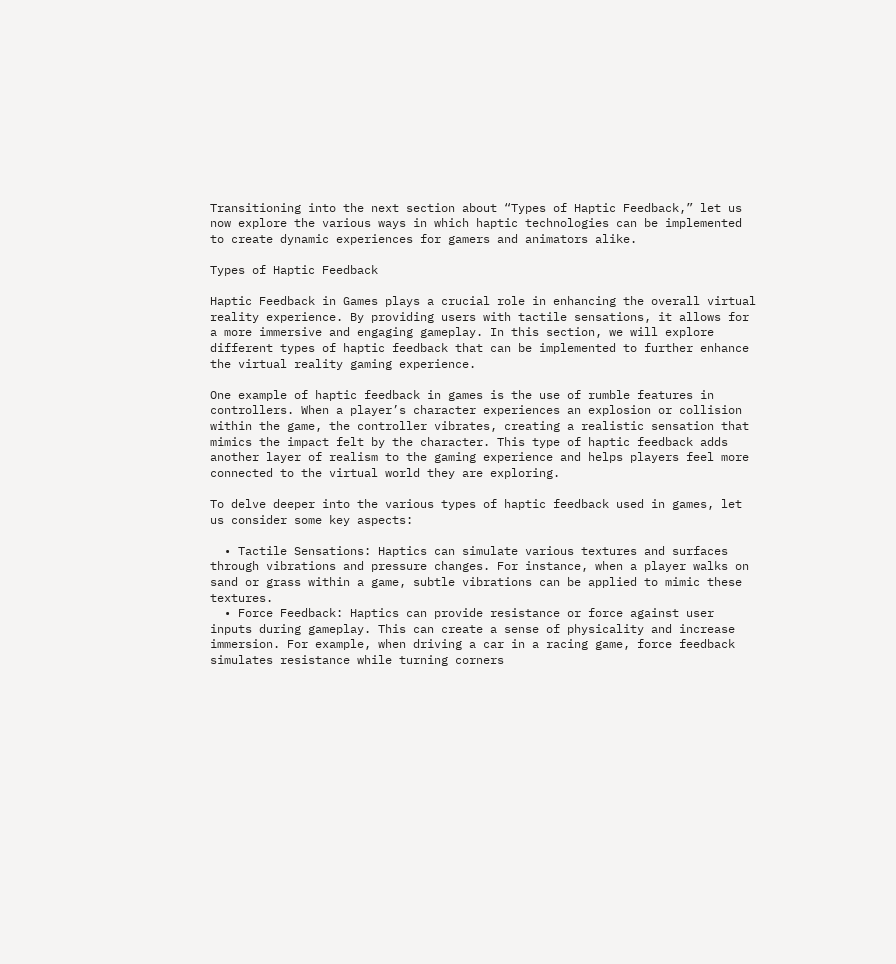Transitioning into the next section about “Types of Haptic Feedback,” let us now explore the various ways in which haptic technologies can be implemented to create dynamic experiences for gamers and animators alike.

Types of Haptic Feedback

Haptic Feedback in Games plays a crucial role in enhancing the overall virtual reality experience. By providing users with tactile sensations, it allows for a more immersive and engaging gameplay. In this section, we will explore different types of haptic feedback that can be implemented to further enhance the virtual reality gaming experience.

One example of haptic feedback in games is the use of rumble features in controllers. When a player’s character experiences an explosion or collision within the game, the controller vibrates, creating a realistic sensation that mimics the impact felt by the character. This type of haptic feedback adds another layer of realism to the gaming experience and helps players feel more connected to the virtual world they are exploring.

To delve deeper into the various types of haptic feedback used in games, let us consider some key aspects:

  • Tactile Sensations: Haptics can simulate various textures and surfaces through vibrations and pressure changes. For instance, when a player walks on sand or grass within a game, subtle vibrations can be applied to mimic these textures.
  • Force Feedback: Haptics can provide resistance or force against user inputs during gameplay. This can create a sense of physicality and increase immersion. For example, when driving a car in a racing game, force feedback simulates resistance while turning corners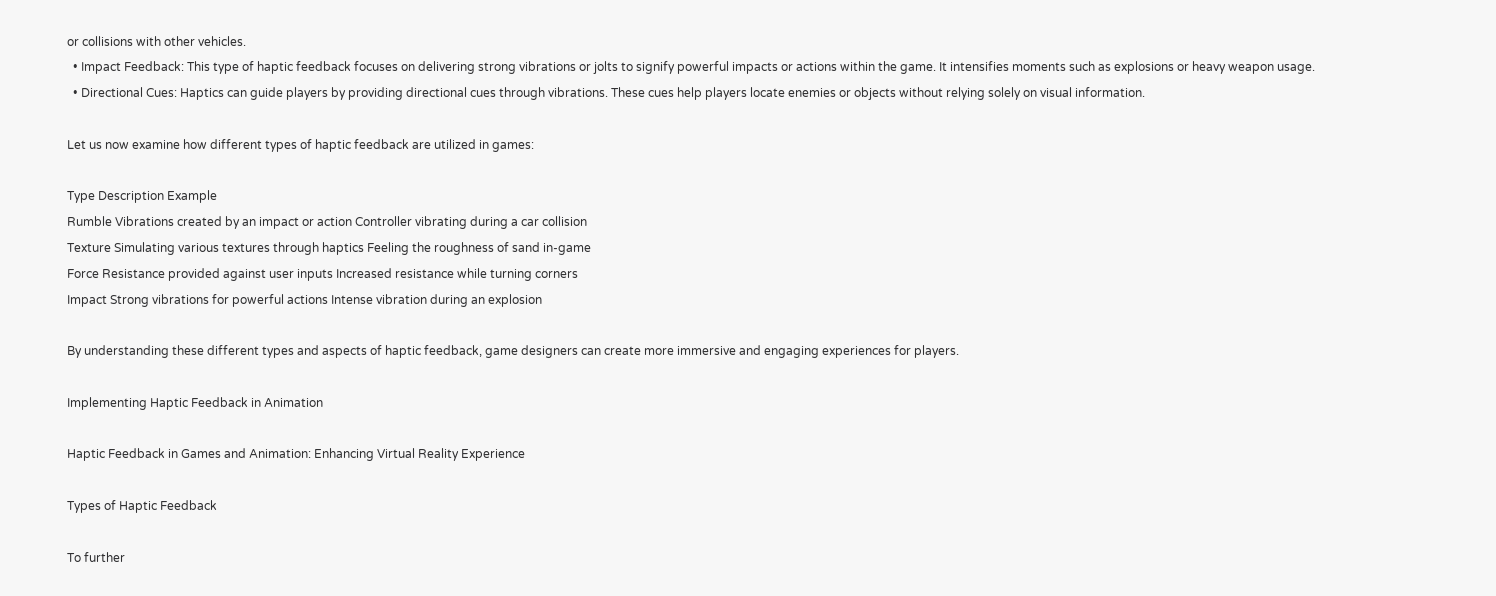or collisions with other vehicles.
  • Impact Feedback: This type of haptic feedback focuses on delivering strong vibrations or jolts to signify powerful impacts or actions within the game. It intensifies moments such as explosions or heavy weapon usage.
  • Directional Cues: Haptics can guide players by providing directional cues through vibrations. These cues help players locate enemies or objects without relying solely on visual information.

Let us now examine how different types of haptic feedback are utilized in games:

Type Description Example
Rumble Vibrations created by an impact or action Controller vibrating during a car collision
Texture Simulating various textures through haptics Feeling the roughness of sand in-game
Force Resistance provided against user inputs Increased resistance while turning corners
Impact Strong vibrations for powerful actions Intense vibration during an explosion

By understanding these different types and aspects of haptic feedback, game designers can create more immersive and engaging experiences for players.

Implementing Haptic Feedback in Animation

Haptic Feedback in Games and Animation: Enhancing Virtual Reality Experience

Types of Haptic Feedback

To further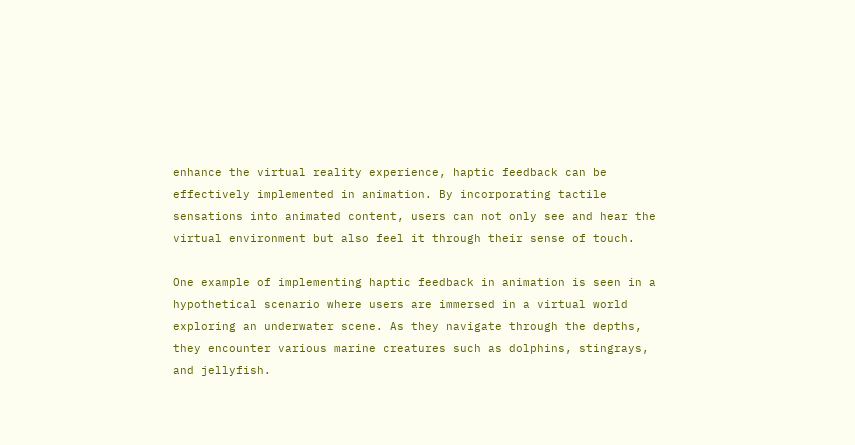enhance the virtual reality experience, haptic feedback can be effectively implemented in animation. By incorporating tactile sensations into animated content, users can not only see and hear the virtual environment but also feel it through their sense of touch.

One example of implementing haptic feedback in animation is seen in a hypothetical scenario where users are immersed in a virtual world exploring an underwater scene. As they navigate through the depths, they encounter various marine creatures such as dolphins, stingrays, and jellyfish.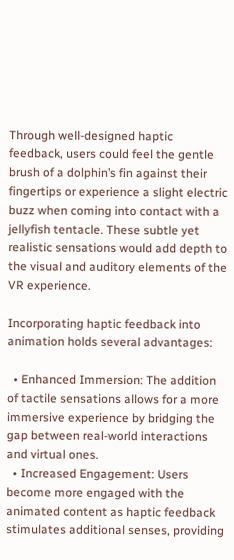Through well-designed haptic feedback, users could feel the gentle brush of a dolphin’s fin against their fingertips or experience a slight electric buzz when coming into contact with a jellyfish tentacle. These subtle yet realistic sensations would add depth to the visual and auditory elements of the VR experience.

Incorporating haptic feedback into animation holds several advantages:

  • Enhanced Immersion: The addition of tactile sensations allows for a more immersive experience by bridging the gap between real-world interactions and virtual ones.
  • Increased Engagement: Users become more engaged with the animated content as haptic feedback stimulates additional senses, providing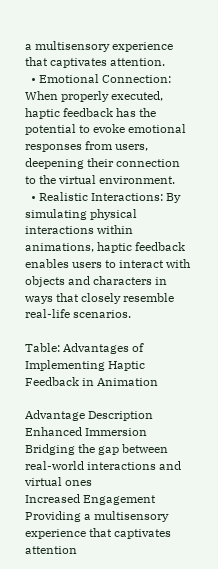a multisensory experience that captivates attention.
  • Emotional Connection: When properly executed, haptic feedback has the potential to evoke emotional responses from users, deepening their connection to the virtual environment.
  • Realistic Interactions: By simulating physical interactions within animations, haptic feedback enables users to interact with objects and characters in ways that closely resemble real-life scenarios.

Table: Advantages of Implementing Haptic Feedback in Animation

Advantage Description
Enhanced Immersion Bridging the gap between real-world interactions and virtual ones
Increased Engagement Providing a multisensory experience that captivates attention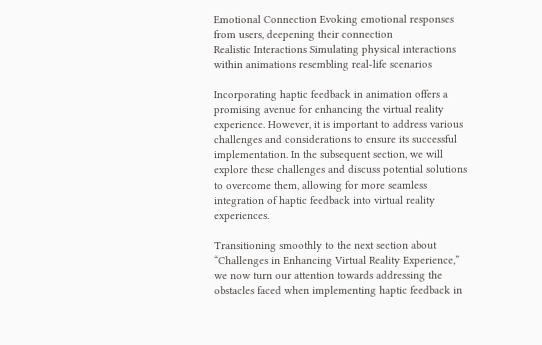Emotional Connection Evoking emotional responses from users, deepening their connection
Realistic Interactions Simulating physical interactions within animations resembling real-life scenarios

Incorporating haptic feedback in animation offers a promising avenue for enhancing the virtual reality experience. However, it is important to address various challenges and considerations to ensure its successful implementation. In the subsequent section, we will explore these challenges and discuss potential solutions to overcome them, allowing for more seamless integration of haptic feedback into virtual reality experiences.

Transitioning smoothly to the next section about “Challenges in Enhancing Virtual Reality Experience,” we now turn our attention towards addressing the obstacles faced when implementing haptic feedback in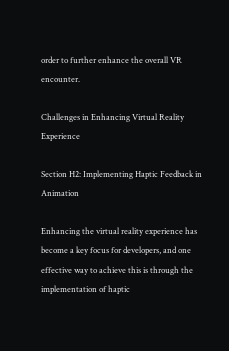order to further enhance the overall VR encounter.

Challenges in Enhancing Virtual Reality Experience

Section H2: Implementing Haptic Feedback in Animation

Enhancing the virtual reality experience has become a key focus for developers, and one effective way to achieve this is through the implementation of haptic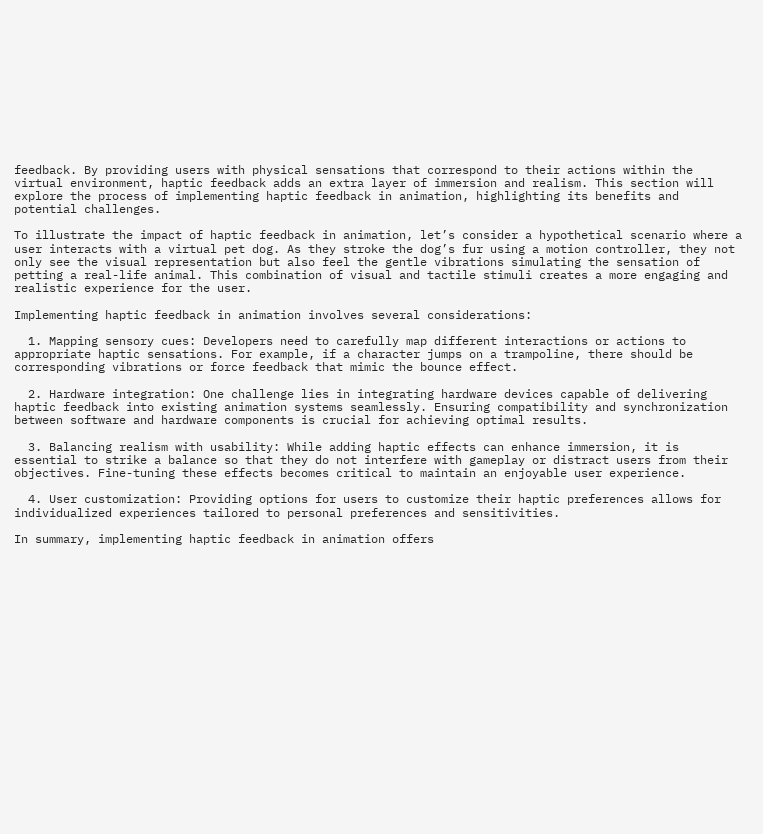feedback. By providing users with physical sensations that correspond to their actions within the virtual environment, haptic feedback adds an extra layer of immersion and realism. This section will explore the process of implementing haptic feedback in animation, highlighting its benefits and potential challenges.

To illustrate the impact of haptic feedback in animation, let’s consider a hypothetical scenario where a user interacts with a virtual pet dog. As they stroke the dog’s fur using a motion controller, they not only see the visual representation but also feel the gentle vibrations simulating the sensation of petting a real-life animal. This combination of visual and tactile stimuli creates a more engaging and realistic experience for the user.

Implementing haptic feedback in animation involves several considerations:

  1. Mapping sensory cues: Developers need to carefully map different interactions or actions to appropriate haptic sensations. For example, if a character jumps on a trampoline, there should be corresponding vibrations or force feedback that mimic the bounce effect.

  2. Hardware integration: One challenge lies in integrating hardware devices capable of delivering haptic feedback into existing animation systems seamlessly. Ensuring compatibility and synchronization between software and hardware components is crucial for achieving optimal results.

  3. Balancing realism with usability: While adding haptic effects can enhance immersion, it is essential to strike a balance so that they do not interfere with gameplay or distract users from their objectives. Fine-tuning these effects becomes critical to maintain an enjoyable user experience.

  4. User customization: Providing options for users to customize their haptic preferences allows for individualized experiences tailored to personal preferences and sensitivities.

In summary, implementing haptic feedback in animation offers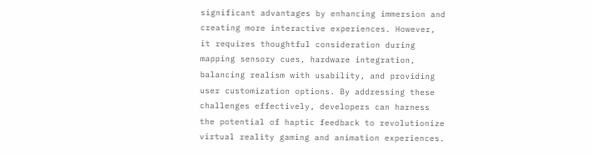significant advantages by enhancing immersion and creating more interactive experiences. However, it requires thoughtful consideration during mapping sensory cues, hardware integration, balancing realism with usability, and providing user customization options. By addressing these challenges effectively, developers can harness the potential of haptic feedback to revolutionize virtual reality gaming and animation experiences.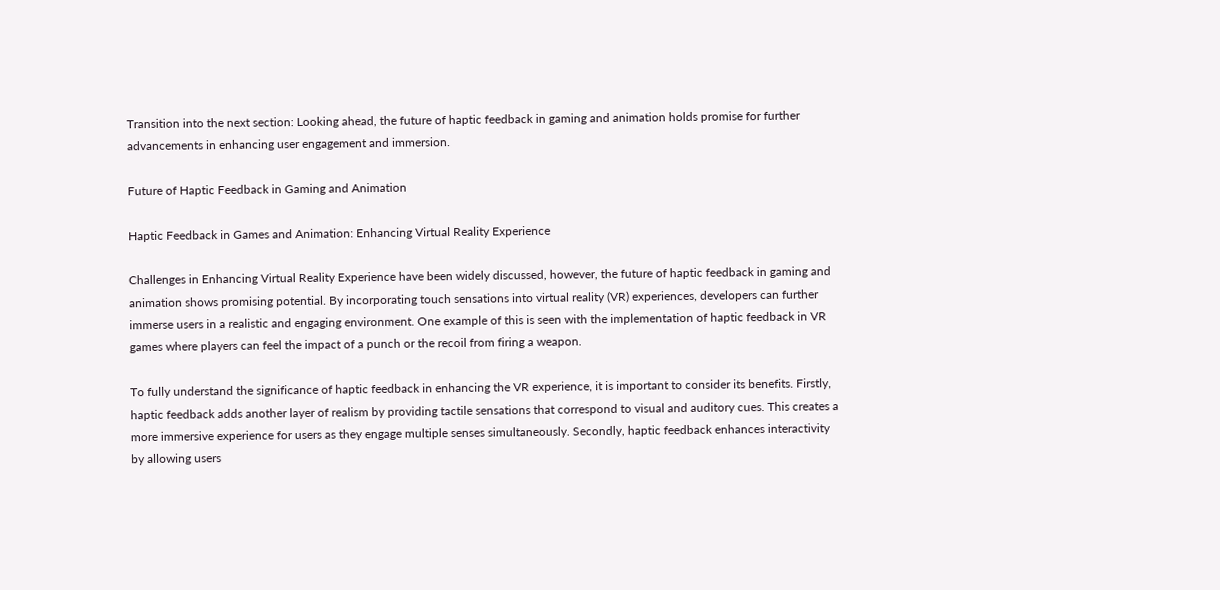Transition into the next section: Looking ahead, the future of haptic feedback in gaming and animation holds promise for further advancements in enhancing user engagement and immersion.

Future of Haptic Feedback in Gaming and Animation

Haptic Feedback in Games and Animation: Enhancing Virtual Reality Experience

Challenges in Enhancing Virtual Reality Experience have been widely discussed, however, the future of haptic feedback in gaming and animation shows promising potential. By incorporating touch sensations into virtual reality (VR) experiences, developers can further immerse users in a realistic and engaging environment. One example of this is seen with the implementation of haptic feedback in VR games where players can feel the impact of a punch or the recoil from firing a weapon.

To fully understand the significance of haptic feedback in enhancing the VR experience, it is important to consider its benefits. Firstly, haptic feedback adds another layer of realism by providing tactile sensations that correspond to visual and auditory cues. This creates a more immersive experience for users as they engage multiple senses simultaneously. Secondly, haptic feedback enhances interactivity by allowing users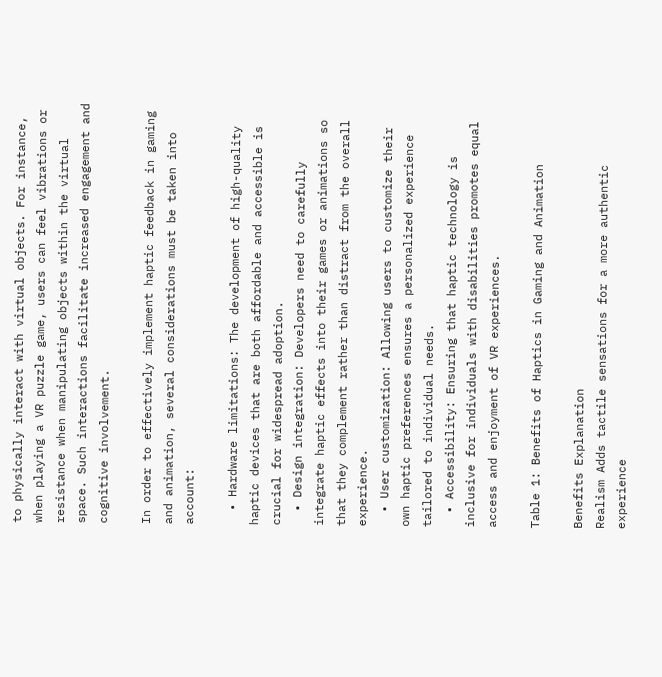to physically interact with virtual objects. For instance, when playing a VR puzzle game, users can feel vibrations or resistance when manipulating objects within the virtual space. Such interactions facilitate increased engagement and cognitive involvement.

In order to effectively implement haptic feedback in gaming and animation, several considerations must be taken into account:

  • Hardware limitations: The development of high-quality haptic devices that are both affordable and accessible is crucial for widespread adoption.
  • Design integration: Developers need to carefully integrate haptic effects into their games or animations so that they complement rather than distract from the overall experience.
  • User customization: Allowing users to customize their own haptic preferences ensures a personalized experience tailored to individual needs.
  • Accessibility: Ensuring that haptic technology is inclusive for individuals with disabilities promotes equal access and enjoyment of VR experiences.

Table 1: Benefits of Haptics in Gaming and Animation

Benefits Explanation
Realism Adds tactile sensations for a more authentic experience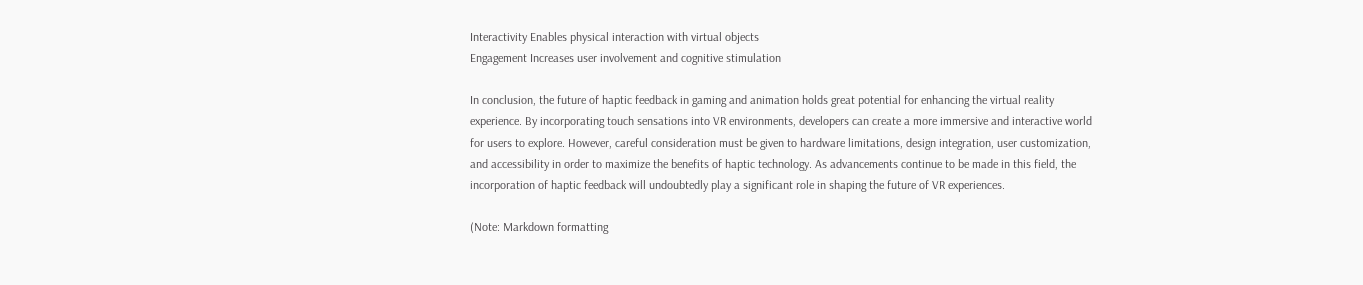Interactivity Enables physical interaction with virtual objects
Engagement Increases user involvement and cognitive stimulation

In conclusion, the future of haptic feedback in gaming and animation holds great potential for enhancing the virtual reality experience. By incorporating touch sensations into VR environments, developers can create a more immersive and interactive world for users to explore. However, careful consideration must be given to hardware limitations, design integration, user customization, and accessibility in order to maximize the benefits of haptic technology. As advancements continue to be made in this field, the incorporation of haptic feedback will undoubtedly play a significant role in shaping the future of VR experiences.

(Note: Markdown formatting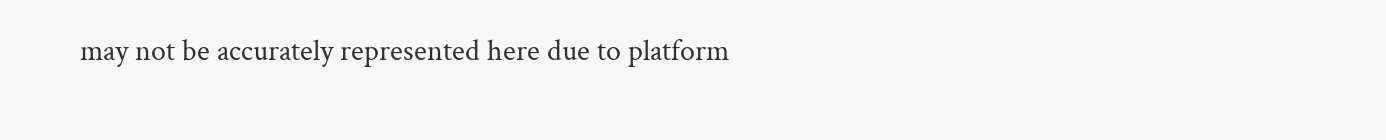may not be accurately represented here due to platform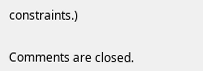constraints.)


Comments are closed.